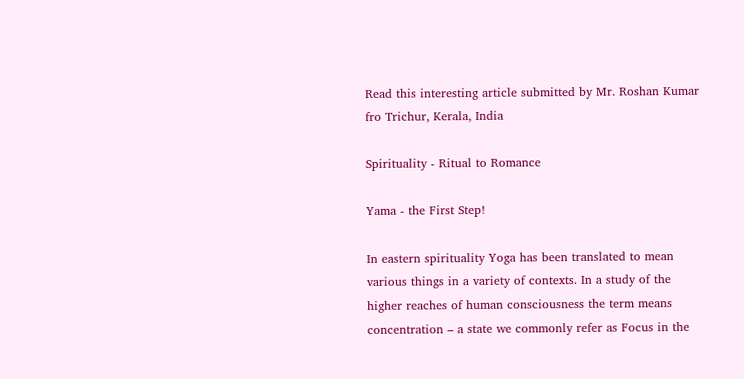Read this interesting article submitted by Mr. Roshan Kumar fro Trichur, Kerala, India

Spirituality - Ritual to Romance

Yama - the First Step!

In eastern spirituality Yoga has been translated to mean various things in a variety of contexts. In a study of the higher reaches of human consciousness the term means concentration – a state we commonly refer as Focus in the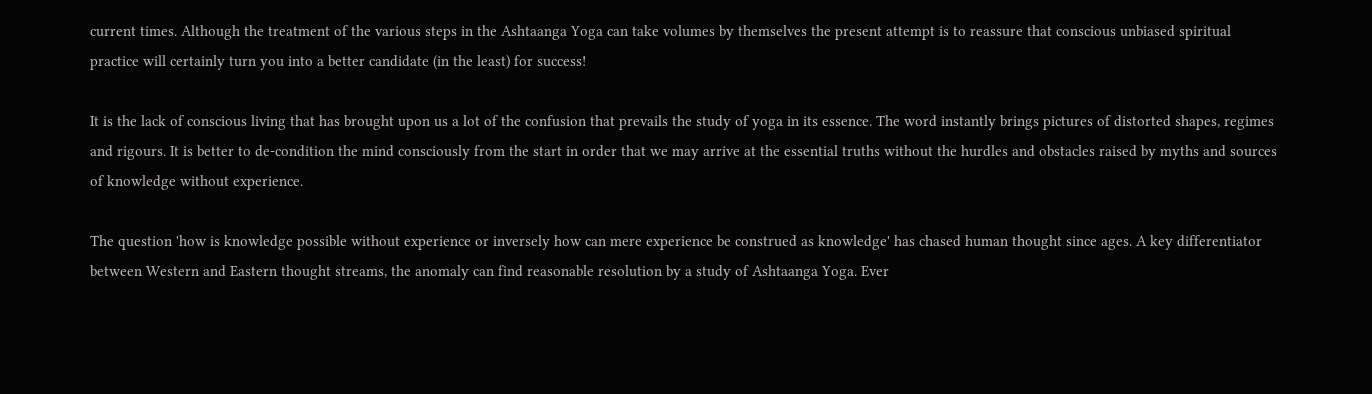current times. Although the treatment of the various steps in the Ashtaanga Yoga can take volumes by themselves the present attempt is to reassure that conscious unbiased spiritual practice will certainly turn you into a better candidate (in the least) for success!

It is the lack of conscious living that has brought upon us a lot of the confusion that prevails the study of yoga in its essence. The word instantly brings pictures of distorted shapes, regimes and rigours. It is better to de-condition the mind consciously from the start in order that we may arrive at the essential truths without the hurdles and obstacles raised by myths and sources of knowledge without experience.

The question 'how is knowledge possible without experience or inversely how can mere experience be construed as knowledge' has chased human thought since ages. A key differentiator between Western and Eastern thought streams, the anomaly can find reasonable resolution by a study of Ashtaanga Yoga. Ever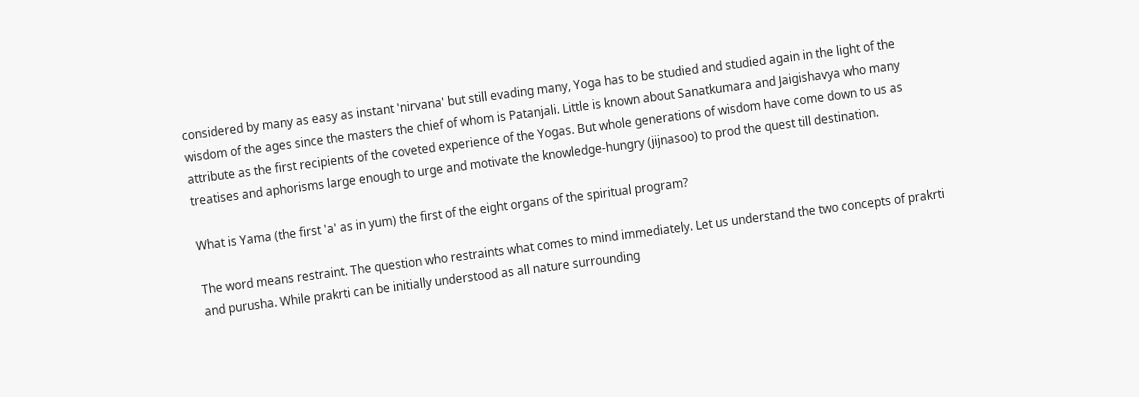considered by many as easy as instant 'nirvana' but still evading many, Yoga has to be studied and studied again in the light of the wisdom of the ages since the masters the chief of whom is Patanjali. Little is known about Sanatkumara and Jaigishavya who many attribute as the first recipients of the coveted experience of the Yogas. But whole generations of wisdom have come down to us as treatises and aphorisms large enough to urge and motivate the knowledge-hungry (jijnasoo) to prod the quest till destination.

What is Yama (the first 'a' as in yum) the first of the eight organs of the spiritual program?

The word means restraint. The question who restraints what comes to mind immediately. Let us understand the two concepts of prakrti and purusha. While prakrti can be initially understood as all nature surrounding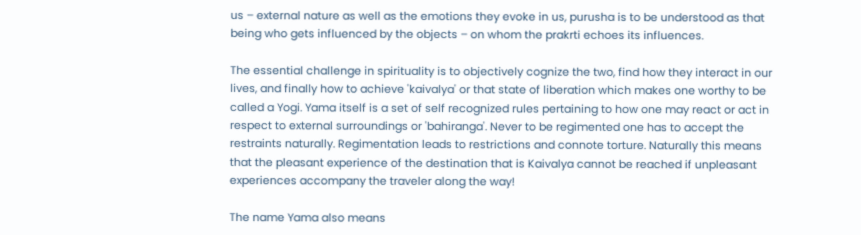us – external nature as well as the emotions they evoke in us, purusha is to be understood as that being who gets influenced by the objects – on whom the prakrti echoes its influences.

The essential challenge in spirituality is to objectively cognize the two, find how they interact in our lives, and finally how to achieve 'kaivalya' or that state of liberation which makes one worthy to be called a Yogi. Yama itself is a set of self recognized rules pertaining to how one may react or act in respect to external surroundings or 'bahiranga'. Never to be regimented one has to accept the restraints naturally. Regimentation leads to restrictions and connote torture. Naturally this means that the pleasant experience of the destination that is Kaivalya cannot be reached if unpleasant experiences accompany the traveler along the way!

The name Yama also means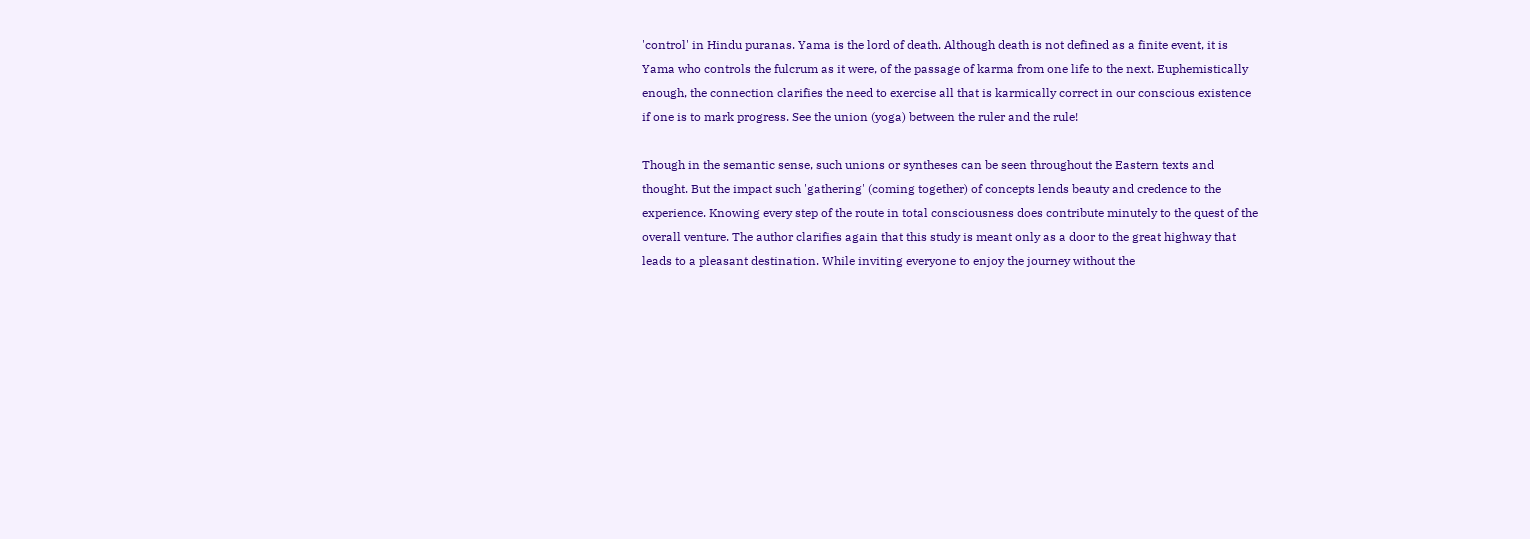'control' in Hindu puranas. Yama is the lord of death. Although death is not defined as a finite event, it is Yama who controls the fulcrum as it were, of the passage of karma from one life to the next. Euphemistically enough, the connection clarifies the need to exercise all that is karmically correct in our conscious existence if one is to mark progress. See the union (yoga) between the ruler and the rule!

Though in the semantic sense, such unions or syntheses can be seen throughout the Eastern texts and thought. But the impact such 'gathering' (coming together) of concepts lends beauty and credence to the experience. Knowing every step of the route in total consciousness does contribute minutely to the quest of the overall venture. The author clarifies again that this study is meant only as a door to the great highway that leads to a pleasant destination. While inviting everyone to enjoy the journey without the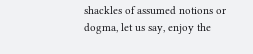shackles of assumed notions or dogma, let us say, enjoy the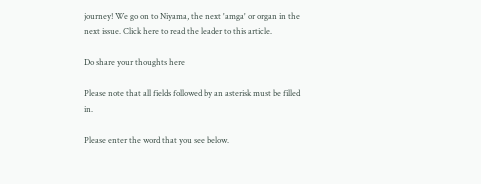journey! We go on to Niyama, the next 'amga' or organ in the next issue. Click here to read the leader to this article.

Do share your thoughts here

Please note that all fields followed by an asterisk must be filled in.

Please enter the word that you see below.